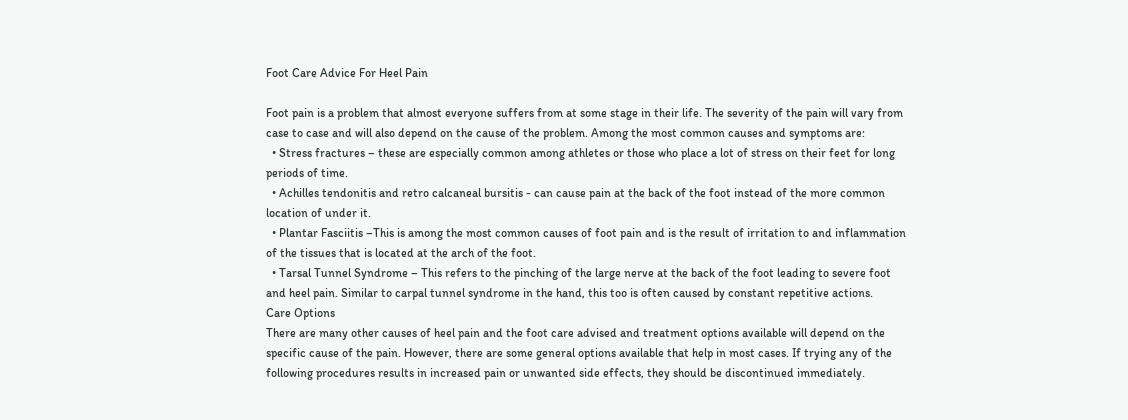Foot Care Advice For Heel Pain

Foot pain is a problem that almost everyone suffers from at some stage in their life. The severity of the pain will vary from case to case and will also depend on the cause of the problem. Among the most common causes and symptoms are:
  • Stress fractures – these are especially common among athletes or those who place a lot of stress on their feet for long periods of time.
  • Achilles tendonitis and retro calcaneal bursitis - can cause pain at the back of the foot instead of the more common location of under it.
  • Plantar Fasciitis –This is among the most common causes of foot pain and is the result of irritation to and inflammation of the tissues that is located at the arch of the foot.
  • Tarsal Tunnel Syndrome – This refers to the pinching of the large nerve at the back of the foot leading to severe foot and heel pain. Similar to carpal tunnel syndrome in the hand, this too is often caused by constant repetitive actions.
Care Options
There are many other causes of heel pain and the foot care advised and treatment options available will depend on the specific cause of the pain. However, there are some general options available that help in most cases. If trying any of the following procedures results in increased pain or unwanted side effects, they should be discontinued immediately.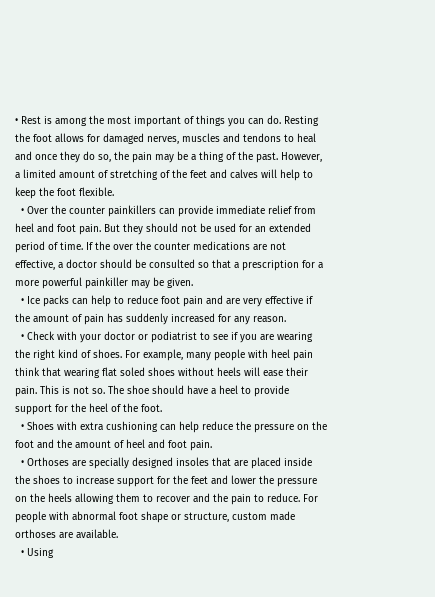• Rest is among the most important of things you can do. Resting the foot allows for damaged nerves, muscles and tendons to heal and once they do so, the pain may be a thing of the past. However, a limited amount of stretching of the feet and calves will help to keep the foot flexible.
  • Over the counter painkillers can provide immediate relief from heel and foot pain. But they should not be used for an extended period of time. If the over the counter medications are not effective, a doctor should be consulted so that a prescription for a more powerful painkiller may be given.
  • Ice packs can help to reduce foot pain and are very effective if the amount of pain has suddenly increased for any reason.
  • Check with your doctor or podiatrist to see if you are wearing the right kind of shoes. For example, many people with heel pain think that wearing flat soled shoes without heels will ease their pain. This is not so. The shoe should have a heel to provide support for the heel of the foot.
  • Shoes with extra cushioning can help reduce the pressure on the foot and the amount of heel and foot pain.
  • Orthoses are specially designed insoles that are placed inside the shoes to increase support for the feet and lower the pressure on the heels allowing them to recover and the pain to reduce. For people with abnormal foot shape or structure, custom made orthoses are available.
  • Using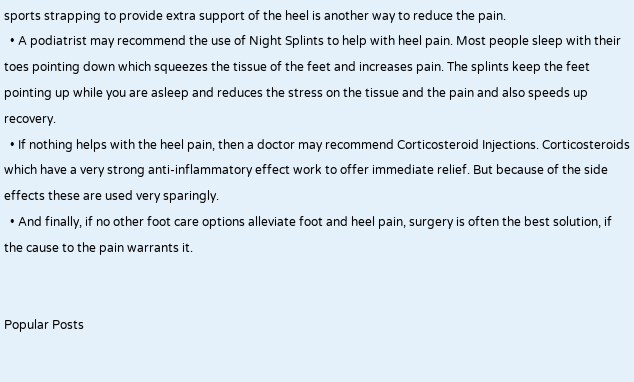sports strapping to provide extra support of the heel is another way to reduce the pain.
  • A podiatrist may recommend the use of Night Splints to help with heel pain. Most people sleep with their toes pointing down which squeezes the tissue of the feet and increases pain. The splints keep the feet pointing up while you are asleep and reduces the stress on the tissue and the pain and also speeds up recovery.
  • If nothing helps with the heel pain, then a doctor may recommend Corticosteroid Injections. Corticosteroids which have a very strong anti-inflammatory effect work to offer immediate relief. But because of the side effects these are used very sparingly.
  • And finally, if no other foot care options alleviate foot and heel pain, surgery is often the best solution, if the cause to the pain warrants it.


Popular Posts